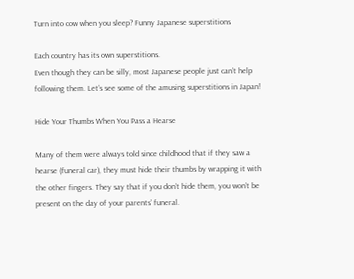Turn into cow when you sleep? Funny Japanese superstitions

Each country has its own superstitions.
Even though they can be silly, most Japanese people just can’t help following them. Let’s see some of the amusing superstitions in Japan!

Hide Your Thumbs When You Pass a Hearse

Many of them were always told since childhood that if they saw a hearse (funeral car), they must hide their thumbs by wrapping it with the other fingers. They say that if you don’t hide them, you won’t be present on the day of your parents’ funeral.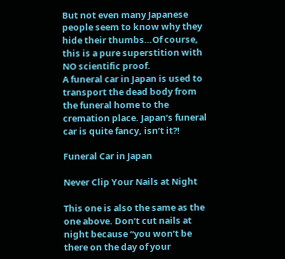But not even many Japanese people seem to know why they hide their thumbs…Of course, this is a pure superstition with NO scientific proof.
A funeral car in Japan is used to transport the dead body from the funeral home to the cremation place. Japan’s funeral car is quite fancy, isn’t it?!

Funeral Car in Japan

Never Clip Your Nails at Night

This one is also the same as the one above. Don’t cut nails at night because “you won’t be there on the day of your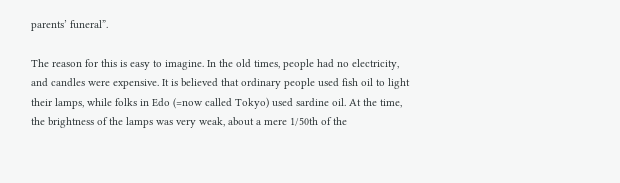parents’ funeral”.

The reason for this is easy to imagine. In the old times, people had no electricity, and candles were expensive. It is believed that ordinary people used fish oil to light their lamps, while folks in Edo (=now called Tokyo) used sardine oil. At the time, the brightness of the lamps was very weak, about a mere 1/50th of the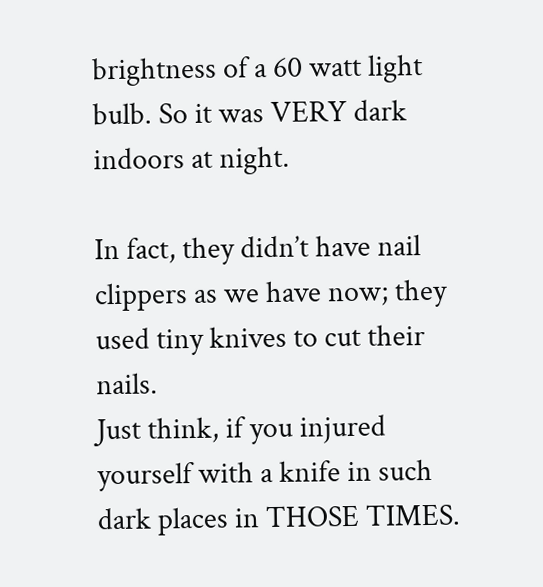brightness of a 60 watt light bulb. So it was VERY dark indoors at night.

In fact, they didn’t have nail clippers as we have now; they used tiny knives to cut their nails.
Just think, if you injured yourself with a knife in such dark places in THOSE TIMES.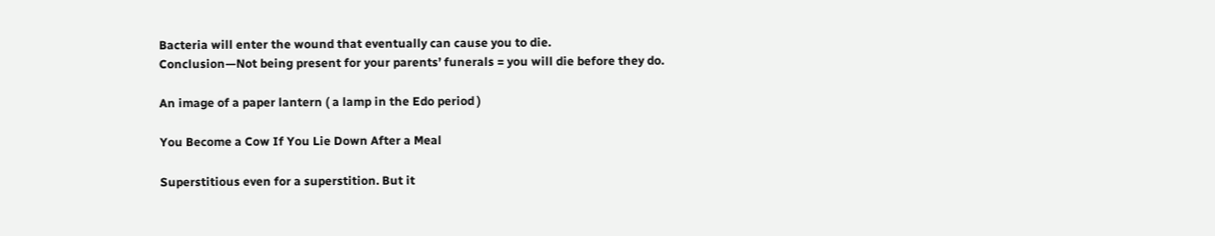Bacteria will enter the wound that eventually can cause you to die.
Conclusion—Not being present for your parents’ funerals = you will die before they do.

An image of a paper lantern ( a lamp in the Edo period )

You Become a Cow If You Lie Down After a Meal

Superstitious even for a superstition. But it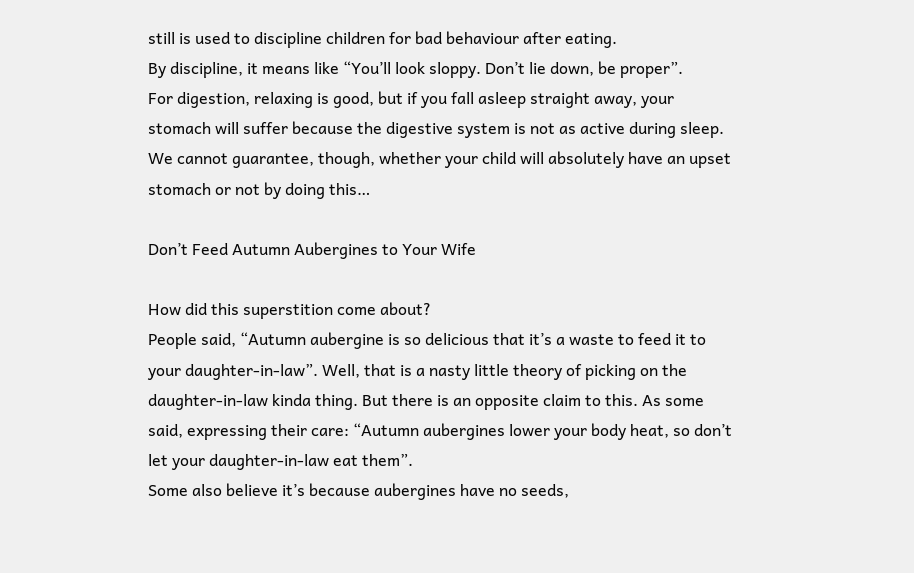still is used to discipline children for bad behaviour after eating.
By discipline, it means like “You’ll look sloppy. Don’t lie down, be proper”.
For digestion, relaxing is good, but if you fall asleep straight away, your stomach will suffer because the digestive system is not as active during sleep. We cannot guarantee, though, whether your child will absolutely have an upset stomach or not by doing this…

Don’t Feed Autumn Aubergines to Your Wife

How did this superstition come about?
People said, “Autumn aubergine is so delicious that it’s a waste to feed it to your daughter-in-law”. Well, that is a nasty little theory of picking on the daughter-in-law kinda thing. But there is an opposite claim to this. As some said, expressing their care: “Autumn aubergines lower your body heat, so don’t let your daughter-in-law eat them”.
Some also believe it’s because aubergines have no seeds,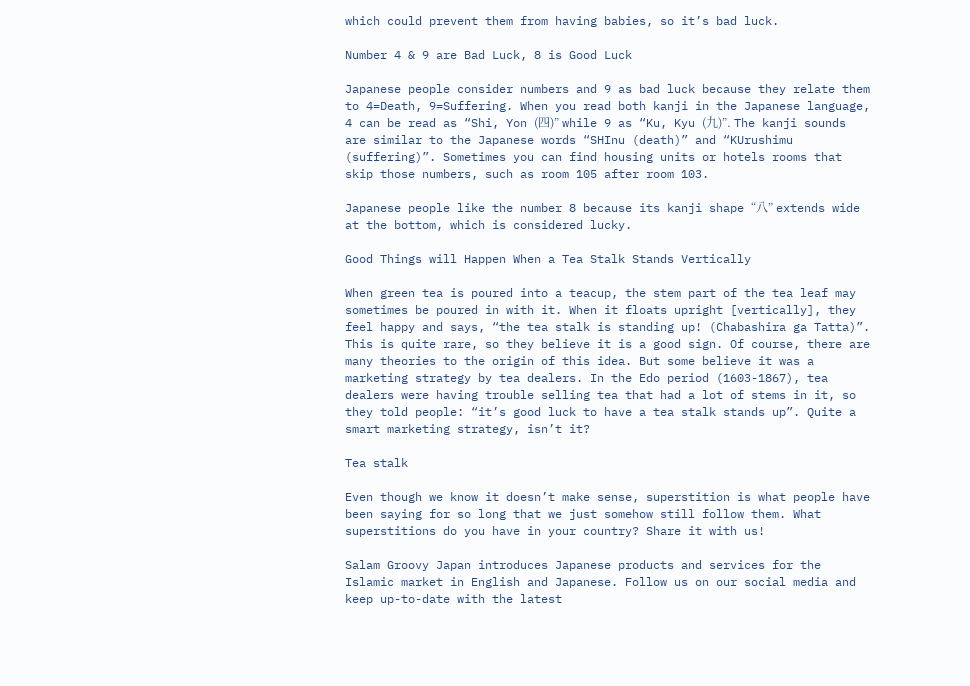which could prevent them from having babies, so it’s bad luck.

Number 4 & 9 are Bad Luck, 8 is Good Luck

Japanese people consider numbers and 9 as bad luck because they relate them to 4=Death, 9=Suffering. When you read both kanji in the Japanese language, 4 can be read as “Shi, Yon (四)” while 9 as “Ku, Kyu (九)”. The kanji sounds are similar to the Japanese words “SHInu (death)” and “KUrushimu (suffering)”. Sometimes you can find housing units or hotels rooms that skip those numbers, such as room 105 after room 103.

Japanese people like the number 8 because its kanji shape “八” extends wide at the bottom, which is considered lucky.

Good Things will Happen When a Tea Stalk Stands Vertically

When green tea is poured into a teacup, the stem part of the tea leaf may sometimes be poured in with it. When it floats upright [vertically], they feel happy and says, “the tea stalk is standing up! (Chabashira ga Tatta)”.
This is quite rare, so they believe it is a good sign. Of course, there are many theories to the origin of this idea. But some believe it was a marketing strategy by tea dealers. In the Edo period (1603-1867), tea dealers were having trouble selling tea that had a lot of stems in it, so they told people: “it’s good luck to have a tea stalk stands up”. Quite a smart marketing strategy, isn’t it?

Tea stalk

Even though we know it doesn’t make sense, superstition is what people have been saying for so long that we just somehow still follow them. What superstitions do you have in your country? Share it with us!

Salam Groovy Japan introduces Japanese products and services for the Islamic market in English and Japanese. Follow us on our social media and keep up-to-date with the latest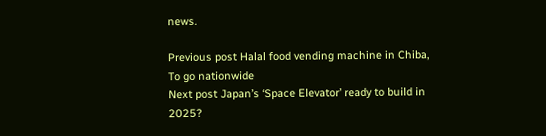news.

Previous post Halal food vending machine in Chiba, To go nationwide
Next post Japan’s ‘Space Elevator’ ready to build in 2025?